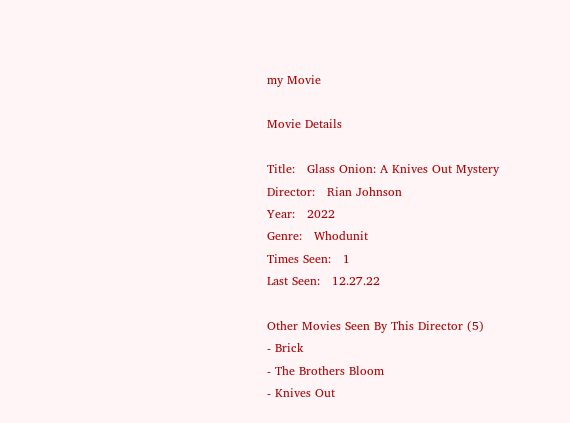my Movie

Movie Details

Title:   Glass Onion: A Knives Out Mystery
Director:   Rian Johnson
Year:   2022
Genre:   Whodunit
Times Seen:   1
Last Seen:   12.27.22

Other Movies Seen By This Director (5)
- Brick
- The Brothers Bloom
- Knives Out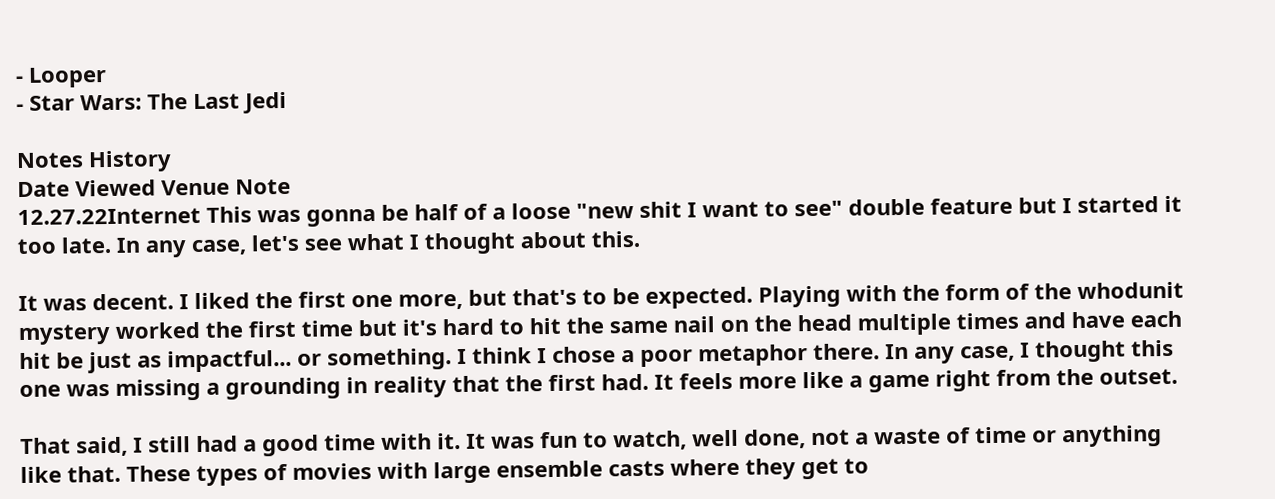- Looper
- Star Wars: The Last Jedi

Notes History
Date Viewed Venue Note
12.27.22Internet This was gonna be half of a loose "new shit I want to see" double feature but I started it too late. In any case, let's see what I thought about this.

It was decent. I liked the first one more, but that's to be expected. Playing with the form of the whodunit mystery worked the first time but it's hard to hit the same nail on the head multiple times and have each hit be just as impactful... or something. I think I chose a poor metaphor there. In any case, I thought this one was missing a grounding in reality that the first had. It feels more like a game right from the outset.

That said, I still had a good time with it. It was fun to watch, well done, not a waste of time or anything like that. These types of movies with large ensemble casts where they get to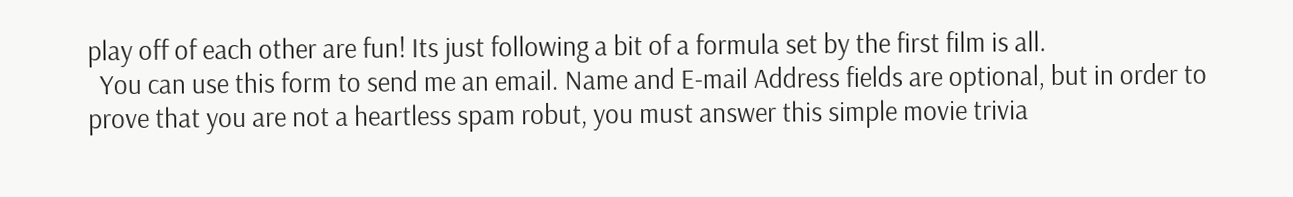play off of each other are fun! Its just following a bit of a formula set by the first film is all.
  You can use this form to send me an email. Name and E-mail Address fields are optional, but in order to prove that you are not a heartless spam robut, you must answer this simple movie trivia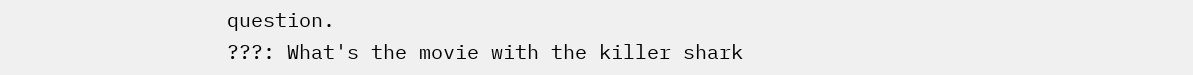question.
???: What's the movie with the killer shark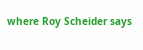where Roy Scheider says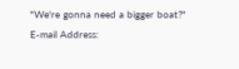"We're gonna need a bigger boat?"
E-mail Address: